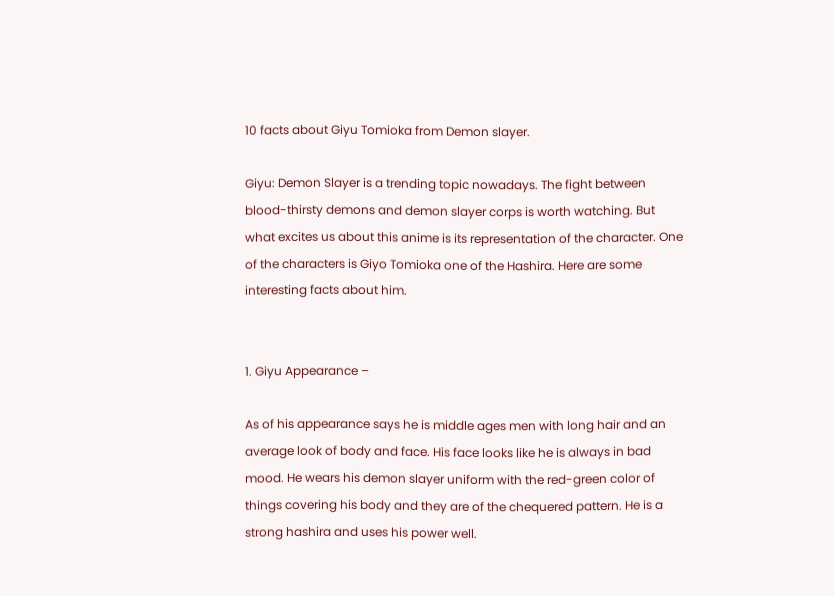10 facts about Giyu Tomioka from Demon slayer.

Giyu: Demon Slayer is a trending topic nowadays. The fight between blood-thirsty demons and demon slayer corps is worth watching. But what excites us about this anime is its representation of the character. One of the characters is Giyo Tomioka one of the Hashira. Here are some interesting facts about him.


1. Giyu Appearance –

As of his appearance says he is middle ages men with long hair and an average look of body and face. His face looks like he is always in bad mood. He wears his demon slayer uniform with the red-green color of things covering his body and they are of the chequered pattern. He is a strong hashira and uses his power well.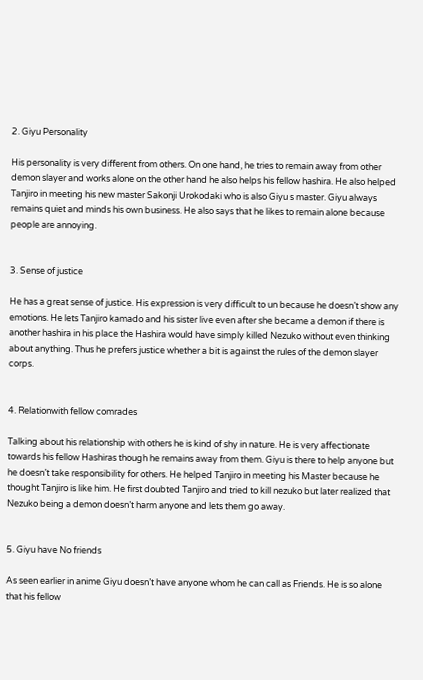2. Giyu Personality

His personality is very different from others. On one hand, he tries to remain away from other demon slayer and works alone on the other hand he also helps his fellow hashira. He also helped Tanjiro in meeting his new master Sakonji Urokodaki who is also Giyu s master. Giyu always remains quiet and minds his own business. He also says that he likes to remain alone because people are annoying.


3. Sense of justice

He has a great sense of justice. His expression is very difficult to un because he doesn’t show any emotions. He lets Tanjiro kamado and his sister live even after she became a demon if there is another hashira in his place the Hashira would have simply killed Nezuko without even thinking about anything. Thus he prefers justice whether a bit is against the rules of the demon slayer corps.


4. Relationwith fellow comrades

Talking about his relationship with others he is kind of shy in nature. He is very affectionate towards his fellow Hashiras though he remains away from them. Giyu is there to help anyone but he doesn’t take responsibility for others. He helped Tanjiro in meeting his Master because he thought Tanjiro is like him. He first doubted Tanjiro and tried to kill nezuko but later realized that Nezuko being a demon doesn’t harm anyone and lets them go away.


5. Giyu have No friends

As seen earlier in anime Giyu doesn’t have anyone whom he can call as Friends. He is so alone that his fellow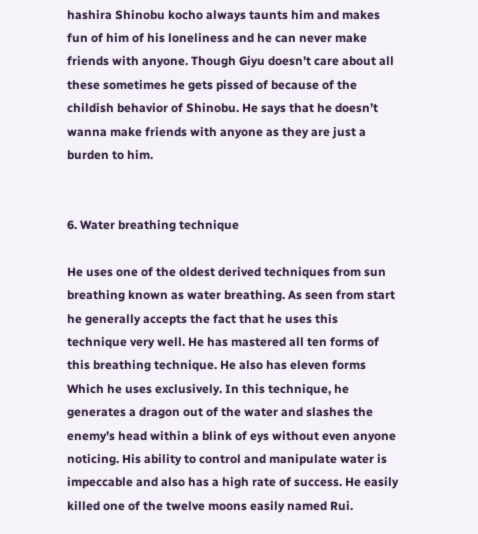hashira Shinobu kocho always taunts him and makes fun of him of his loneliness and he can never make friends with anyone. Though Giyu doesn’t care about all these sometimes he gets pissed of because of the childish behavior of Shinobu. He says that he doesn’t wanna make friends with anyone as they are just a burden to him.


6. Water breathing technique

He uses one of the oldest derived techniques from sun breathing known as water breathing. As seen from start he generally accepts the fact that he uses this technique very well. He has mastered all ten forms of this breathing technique. He also has eleven forms Which he uses exclusively. In this technique, he generates a dragon out of the water and slashes the enemy’s head within a blink of eys without even anyone noticing. His ability to control and manipulate water is impeccable and also has a high rate of success. He easily killed one of the twelve moons easily named Rui.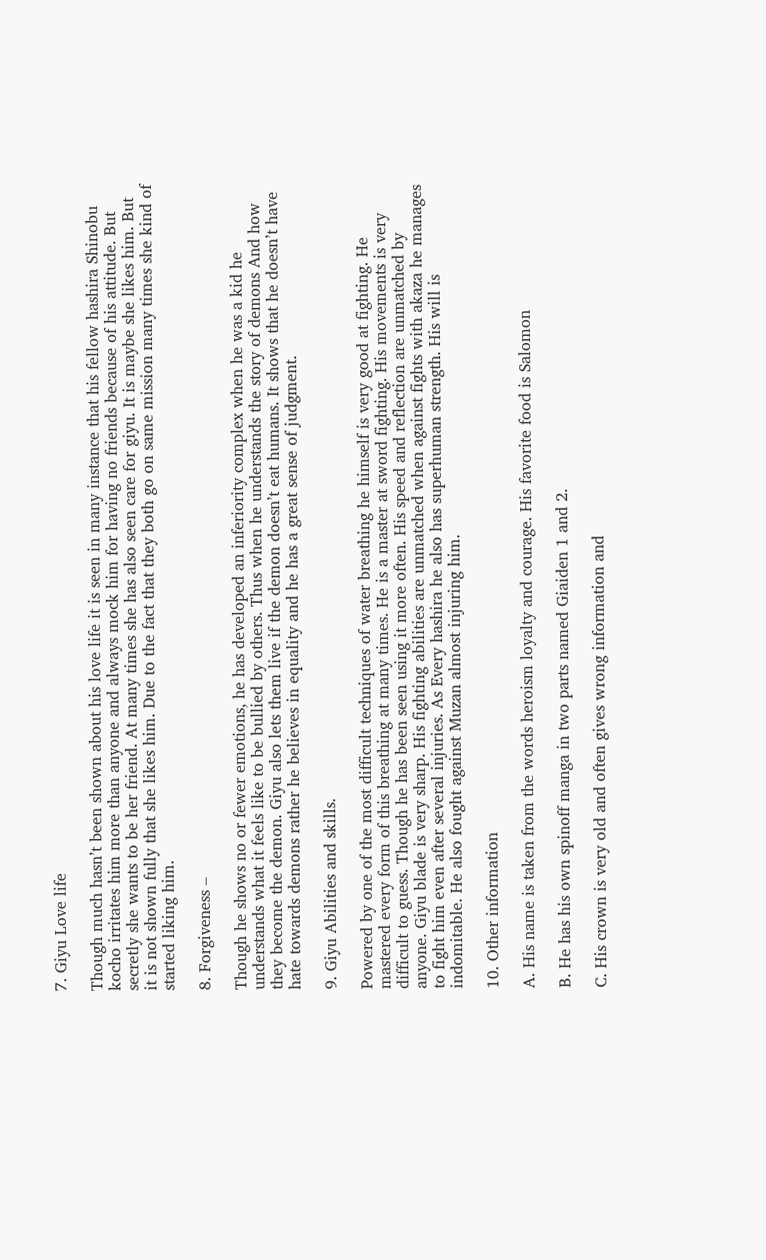7. Giyu Love life

Though much hasn’t been shown about his love life it is seen in many instance that his fellow hashira Shinobu kocho irritates him more than anyone and always mock him for having no friends because of his attitude. But secretly she wants to be her friend. At many times she has also seen care for giyu. It is maybe she likes him. But it is not shown fully that she likes him. Due to the fact that they both go on same mission many times she kind of started liking him.

8. Forgiveness –

Though he shows no or fewer emotions, he has developed an inferiority complex when he was a kid he understands what it feels like to be bullied by others. Thus when he understands the story of demons And how they become the demon. Giyu also lets them live if the demon doesn’t eat humans. It shows that he doesn’t have hate towards demons rather he believes in equality and he has a great sense of judgment.

9. Giyu Abilities and skills.

Powered by one of the most difficult techniques of water breathing he himself is very good at fighting. He mastered every form of this breathing at many times. He is a master at sword fighting. His movements is very difficult to guess. Though he has been seen using it more often. His speed and reflection are unmatched by anyone. Giyu blade is very sharp. His fighting abilities are unmatched when against fights with akaza he manages to fight him even after several injuries. As Every hashira he also has superhuman strength. His will is indomitable. He also fought against Muzan almost injuring him.

10. Other information

A. His name is taken from the words heroism loyalty and courage. His favorite food is Salomon

B. He has his own spinoff manga in two parts named Giaiden 1 and 2.

C. His crown is very old and often gives wrong information and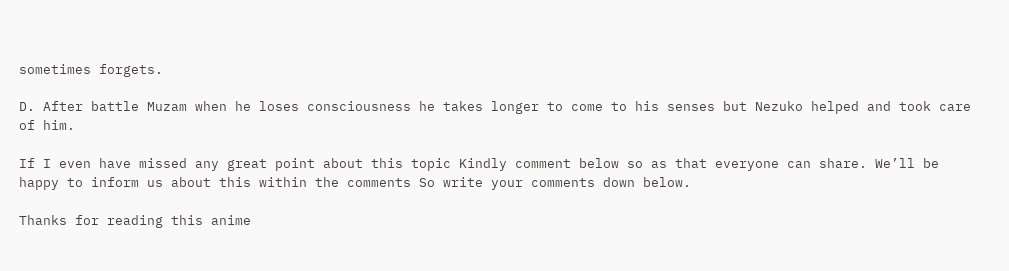sometimes forgets.

D. After battle Muzam when he loses consciousness he takes longer to come to his senses but Nezuko helped and took care of him.

If I even have missed any great point about this topic Kindly comment below so as that everyone can share. We’ll be happy to inform us about this within the comments So write your comments down below.

Thanks for reading this anime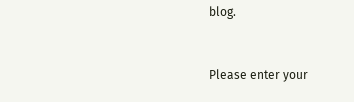blog.


Please enter your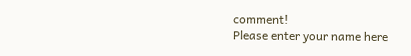comment!
Please enter your name here